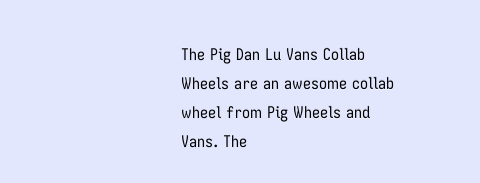The Pig Dan Lu Vans Collab Wheels are an awesome collab wheel from Pig Wheels and Vans. The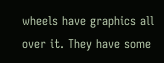wheels have graphics all over it. They have some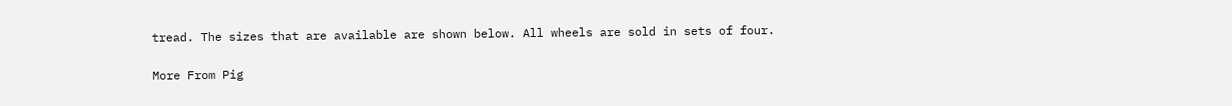tread. The sizes that are available are shown below. All wheels are sold in sets of four.

More From Pig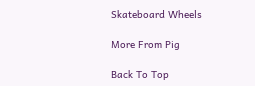Skateboard Wheels

More From Pig

Back To Top